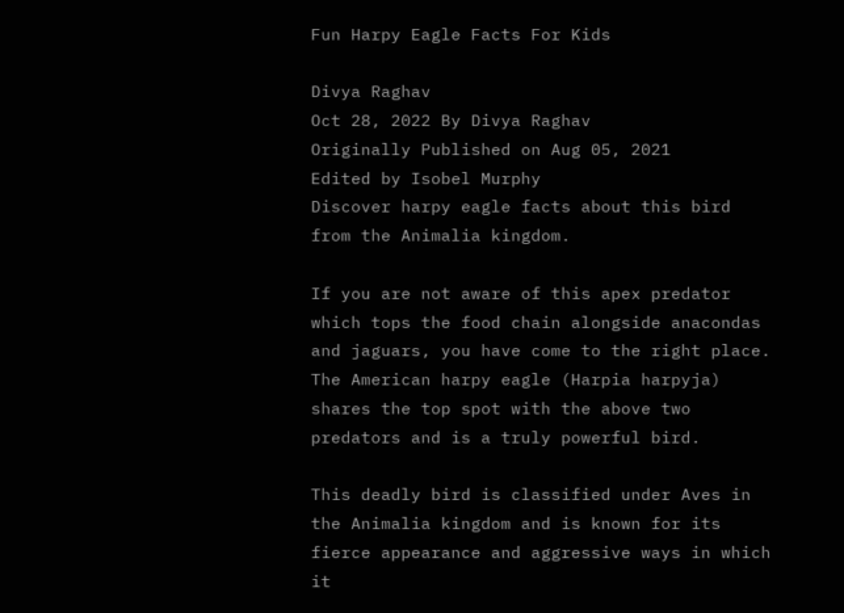Fun Harpy Eagle Facts For Kids

Divya Raghav
Oct 28, 2022 By Divya Raghav
Originally Published on Aug 05, 2021
Edited by Isobel Murphy
Discover harpy eagle facts about this bird from the Animalia kingdom.

If you are not aware of this apex predator which tops the food chain alongside anacondas and jaguars, you have come to the right place. The American harpy eagle (Harpia harpyja) shares the top spot with the above two predators and is a truly powerful bird.

This deadly bird is classified under Aves in the Animalia kingdom and is known for its fierce appearance and aggressive ways in which it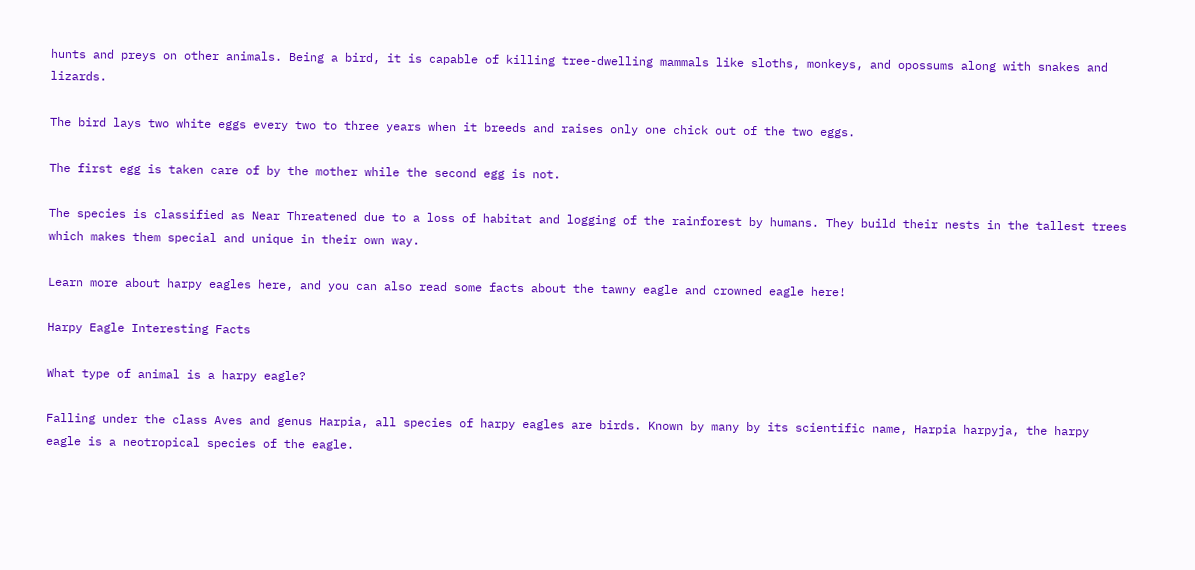hunts and preys on other animals. Being a bird, it is capable of killing tree-dwelling mammals like sloths, monkeys, and opossums along with snakes and lizards.

The bird lays two white eggs every two to three years when it breeds and raises only one chick out of the two eggs.

The first egg is taken care of by the mother while the second egg is not.

The species is classified as Near Threatened due to a loss of habitat and logging of the rainforest by humans. They build their nests in the tallest trees which makes them special and unique in their own way.

Learn more about harpy eagles here, and you can also read some facts about the tawny eagle and crowned eagle here!

Harpy Eagle Interesting Facts

What type of animal is a harpy eagle?

Falling under the class Aves and genus Harpia, all species of harpy eagles are birds. Known by many by its scientific name, Harpia harpyja, the harpy eagle is a neotropical species of the eagle.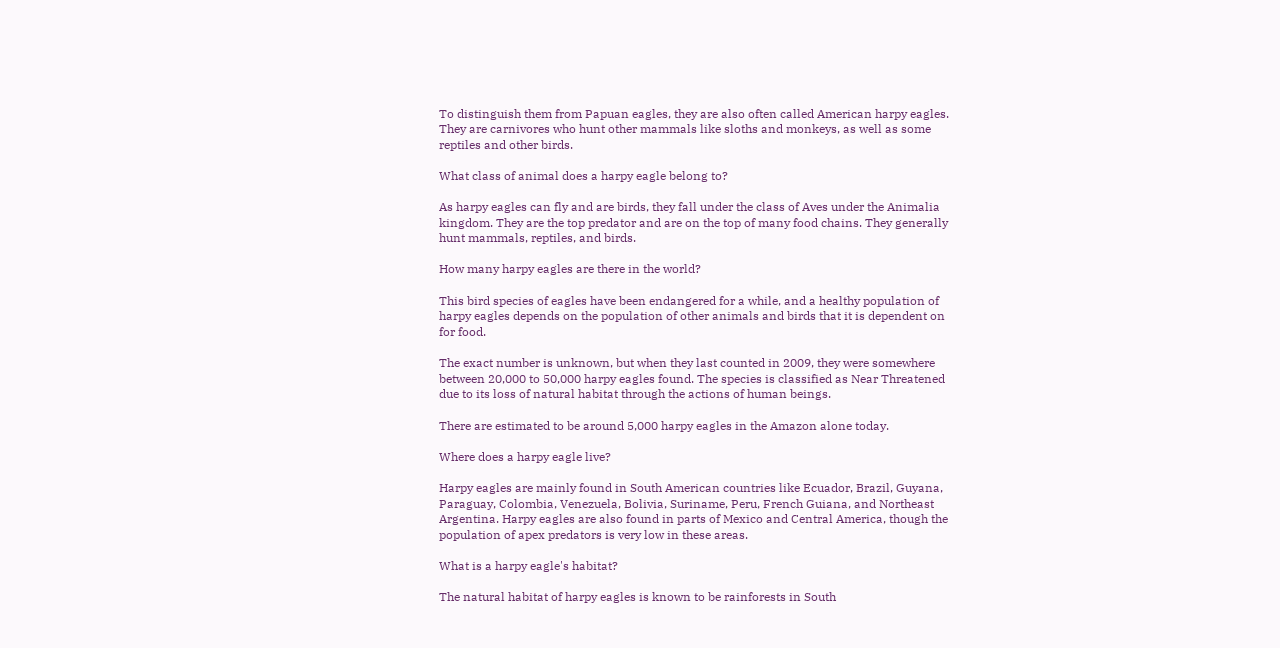To distinguish them from Papuan eagles, they are also often called American harpy eagles. They are carnivores who hunt other mammals like sloths and monkeys, as well as some reptiles and other birds.

What class of animal does a harpy eagle belong to?

As harpy eagles can fly and are birds, they fall under the class of Aves under the Animalia kingdom. They are the top predator and are on the top of many food chains. They generally hunt mammals, reptiles, and birds.

How many harpy eagles are there in the world?

This bird species of eagles have been endangered for a while, and a healthy population of harpy eagles depends on the population of other animals and birds that it is dependent on for food.

The exact number is unknown, but when they last counted in 2009, they were somewhere between 20,000 to 50,000 harpy eagles found. The species is classified as Near Threatened due to its loss of natural habitat through the actions of human beings.

There are estimated to be around 5,000 harpy eagles in the Amazon alone today.

Where does a harpy eagle live?

Harpy eagles are mainly found in South American countries like Ecuador, Brazil, Guyana, Paraguay, Colombia, Venezuela, Bolivia, Suriname, Peru, French Guiana, and Northeast Argentina. Harpy eagles are also found in parts of Mexico and Central America, though the population of apex predators is very low in these areas.

What is a harpy eagle's habitat?

The natural habitat of harpy eagles is known to be rainforests in South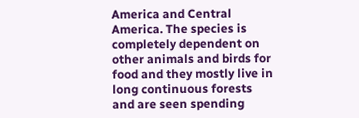America and Central America. The species is completely dependent on other animals and birds for food and they mostly live in long continuous forests and are seen spending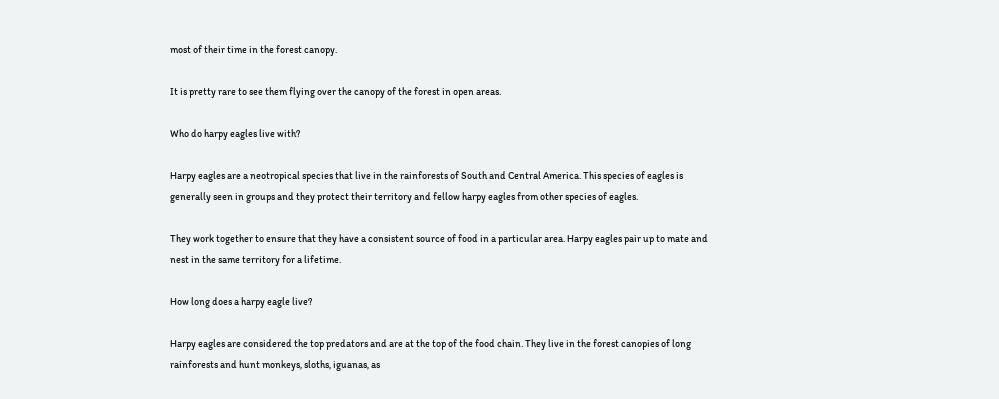most of their time in the forest canopy.

It is pretty rare to see them flying over the canopy of the forest in open areas.

Who do harpy eagles live with?

Harpy eagles are a neotropical species that live in the rainforests of South and Central America. This species of eagles is generally seen in groups and they protect their territory and fellow harpy eagles from other species of eagles.

They work together to ensure that they have a consistent source of food in a particular area. Harpy eagles pair up to mate and nest in the same territory for a lifetime.

How long does a harpy eagle live?

Harpy eagles are considered the top predators and are at the top of the food chain. They live in the forest canopies of long rainforests and hunt monkeys, sloths, iguanas, as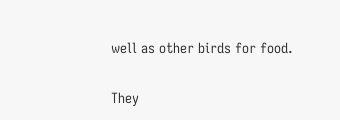well as other birds for food.

They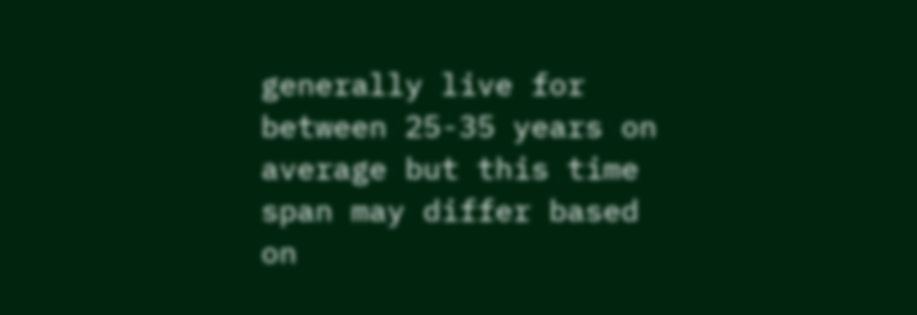generally live for between 25-35 years on average but this time span may differ based on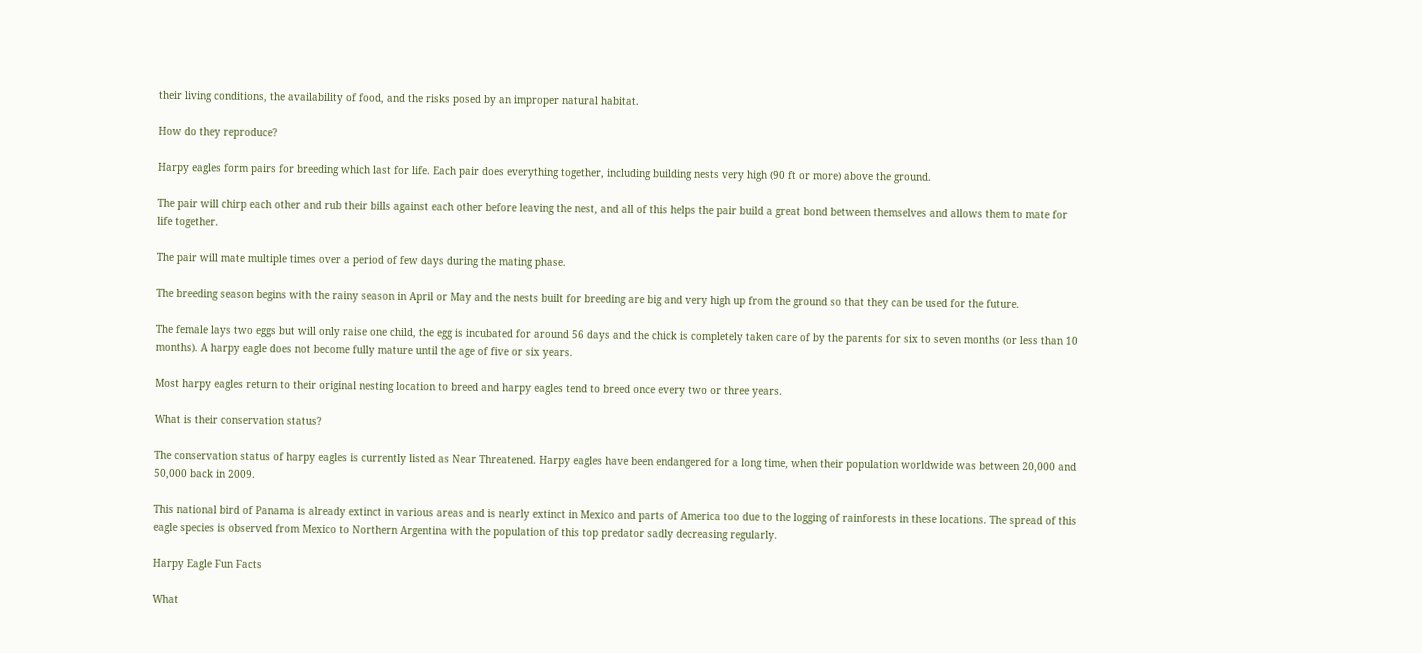their living conditions, the availability of food, and the risks posed by an improper natural habitat.

How do they reproduce?

Harpy eagles form pairs for breeding which last for life. Each pair does everything together, including building nests very high (90 ft or more) above the ground.

The pair will chirp each other and rub their bills against each other before leaving the nest, and all of this helps the pair build a great bond between themselves and allows them to mate for life together.

The pair will mate multiple times over a period of few days during the mating phase.

The breeding season begins with the rainy season in April or May and the nests built for breeding are big and very high up from the ground so that they can be used for the future.

The female lays two eggs but will only raise one child, the egg is incubated for around 56 days and the chick is completely taken care of by the parents for six to seven months (or less than 10 months). A harpy eagle does not become fully mature until the age of five or six years.

Most harpy eagles return to their original nesting location to breed and harpy eagles tend to breed once every two or three years.

What is their conservation status?

The conservation status of harpy eagles is currently listed as Near Threatened. Harpy eagles have been endangered for a long time, when their population worldwide was between 20,000 and 50,000 back in 2009.

This national bird of Panama is already extinct in various areas and is nearly extinct in Mexico and parts of America too due to the logging of rainforests in these locations. The spread of this eagle species is observed from Mexico to Northern Argentina with the population of this top predator sadly decreasing regularly.

Harpy Eagle Fun Facts

What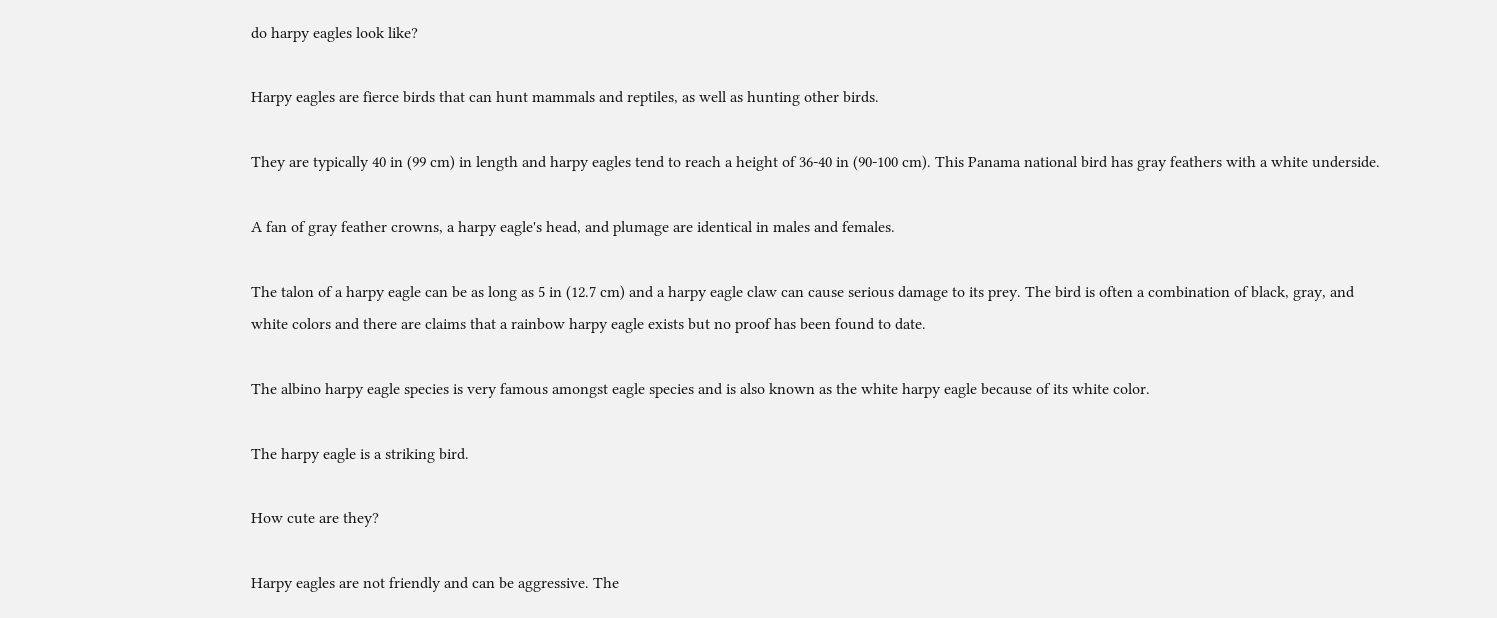do harpy eagles look like?

Harpy eagles are fierce birds that can hunt mammals and reptiles, as well as hunting other birds.

They are typically 40 in (99 cm) in length and harpy eagles tend to reach a height of 36-40 in (90-100 cm). This Panama national bird has gray feathers with a white underside.

A fan of gray feather crowns, a harpy eagle's head, and plumage are identical in males and females.

The talon of a harpy eagle can be as long as 5 in (12.7 cm) and a harpy eagle claw can cause serious damage to its prey. The bird is often a combination of black, gray, and white colors and there are claims that a rainbow harpy eagle exists but no proof has been found to date.

The albino harpy eagle species is very famous amongst eagle species and is also known as the white harpy eagle because of its white color.

The harpy eagle is a striking bird.

How cute are they?

Harpy eagles are not friendly and can be aggressive. The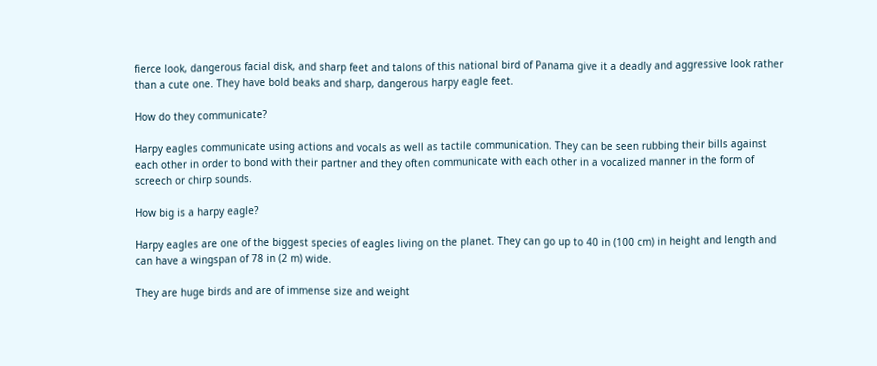fierce look, dangerous facial disk, and sharp feet and talons of this national bird of Panama give it a deadly and aggressive look rather than a cute one. They have bold beaks and sharp, dangerous harpy eagle feet.

How do they communicate?

Harpy eagles communicate using actions and vocals as well as tactile communication. They can be seen rubbing their bills against each other in order to bond with their partner and they often communicate with each other in a vocalized manner in the form of screech or chirp sounds.

How big is a harpy eagle?

Harpy eagles are one of the biggest species of eagles living on the planet. They can go up to 40 in (100 cm) in height and length and can have a wingspan of 78 in (2 m) wide.

They are huge birds and are of immense size and weight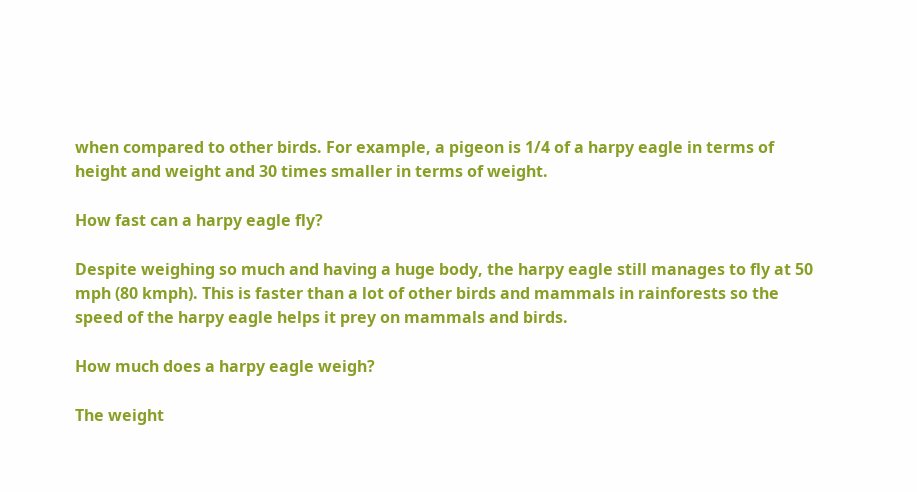when compared to other birds. For example, a pigeon is 1/4 of a harpy eagle in terms of height and weight and 30 times smaller in terms of weight.

How fast can a harpy eagle fly?

Despite weighing so much and having a huge body, the harpy eagle still manages to fly at 50 mph (80 kmph). This is faster than a lot of other birds and mammals in rainforests so the speed of the harpy eagle helps it prey on mammals and birds.

How much does a harpy eagle weigh?

The weight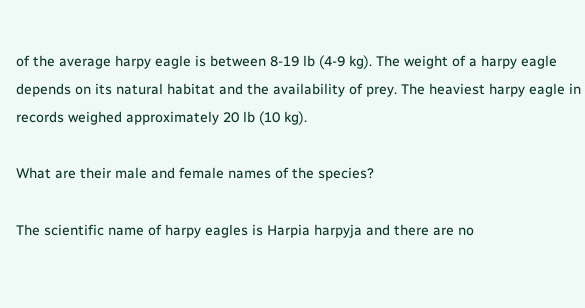of the average harpy eagle is between 8-19 lb (4-9 kg). The weight of a harpy eagle depends on its natural habitat and the availability of prey. The heaviest harpy eagle in records weighed approximately 20 lb (10 kg).

What are their male and female names of the species?

The scientific name of harpy eagles is Harpia harpyja and there are no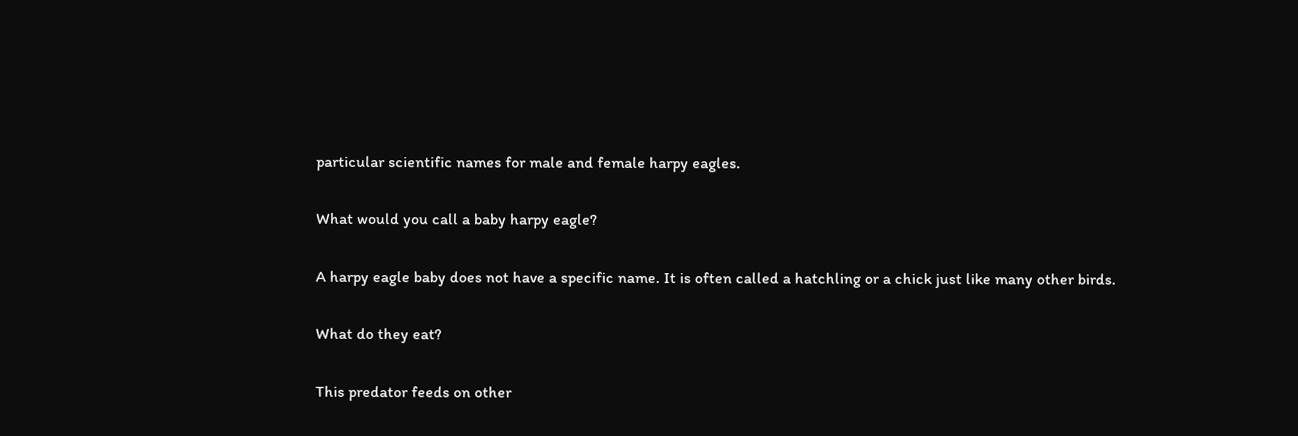particular scientific names for male and female harpy eagles.

What would you call a baby harpy eagle?

A harpy eagle baby does not have a specific name. It is often called a hatchling or a chick just like many other birds.

What do they eat?

This predator feeds on other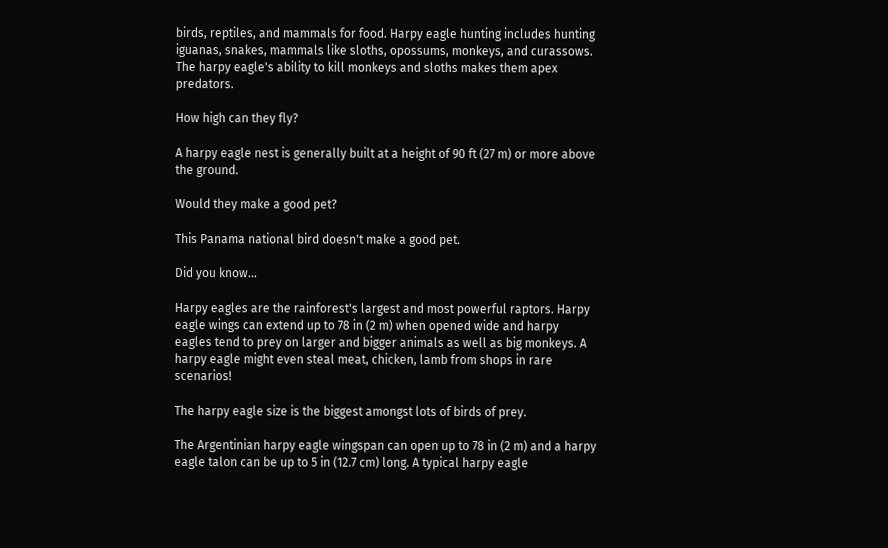birds, reptiles, and mammals for food. Harpy eagle hunting includes hunting iguanas, snakes, mammals like sloths, opossums, monkeys, and curassows. The harpy eagle's ability to kill monkeys and sloths makes them apex predators.

How high can they fly?

A harpy eagle nest is generally built at a height of 90 ft (27 m) or more above the ground.

Would they make a good pet?

This Panama national bird doesn't make a good pet.

Did you know...

Harpy eagles are the rainforest's largest and most powerful raptors. Harpy eagle wings can extend up to 78 in (2 m) when opened wide and harpy eagles tend to prey on larger and bigger animals as well as big monkeys. A harpy eagle might even steal meat, chicken, lamb from shops in rare scenarios!

The harpy eagle size is the biggest amongst lots of birds of prey.

The Argentinian harpy eagle wingspan can open up to 78 in (2 m) and a harpy eagle talon can be up to 5 in (12.7 cm) long. A typical harpy eagle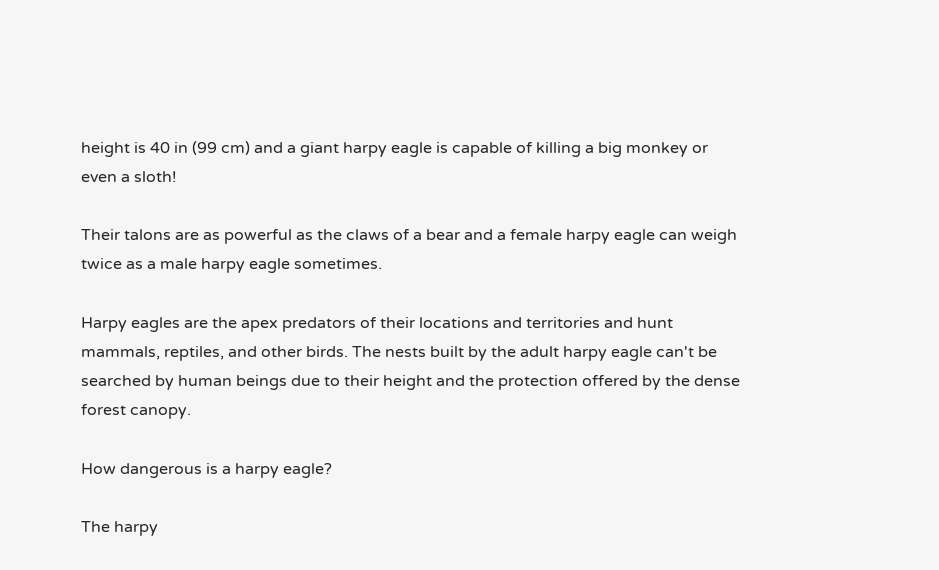height is 40 in (99 cm) and a giant harpy eagle is capable of killing a big monkey or even a sloth!

Their talons are as powerful as the claws of a bear and a female harpy eagle can weigh twice as a male harpy eagle sometimes.

Harpy eagles are the apex predators of their locations and territories and hunt mammals, reptiles, and other birds. The nests built by the adult harpy eagle can't be searched by human beings due to their height and the protection offered by the dense forest canopy.

How dangerous is a harpy eagle?

The harpy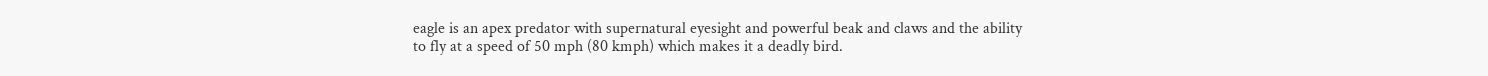eagle is an apex predator with supernatural eyesight and powerful beak and claws and the ability to fly at a speed of 50 mph (80 kmph) which makes it a deadly bird.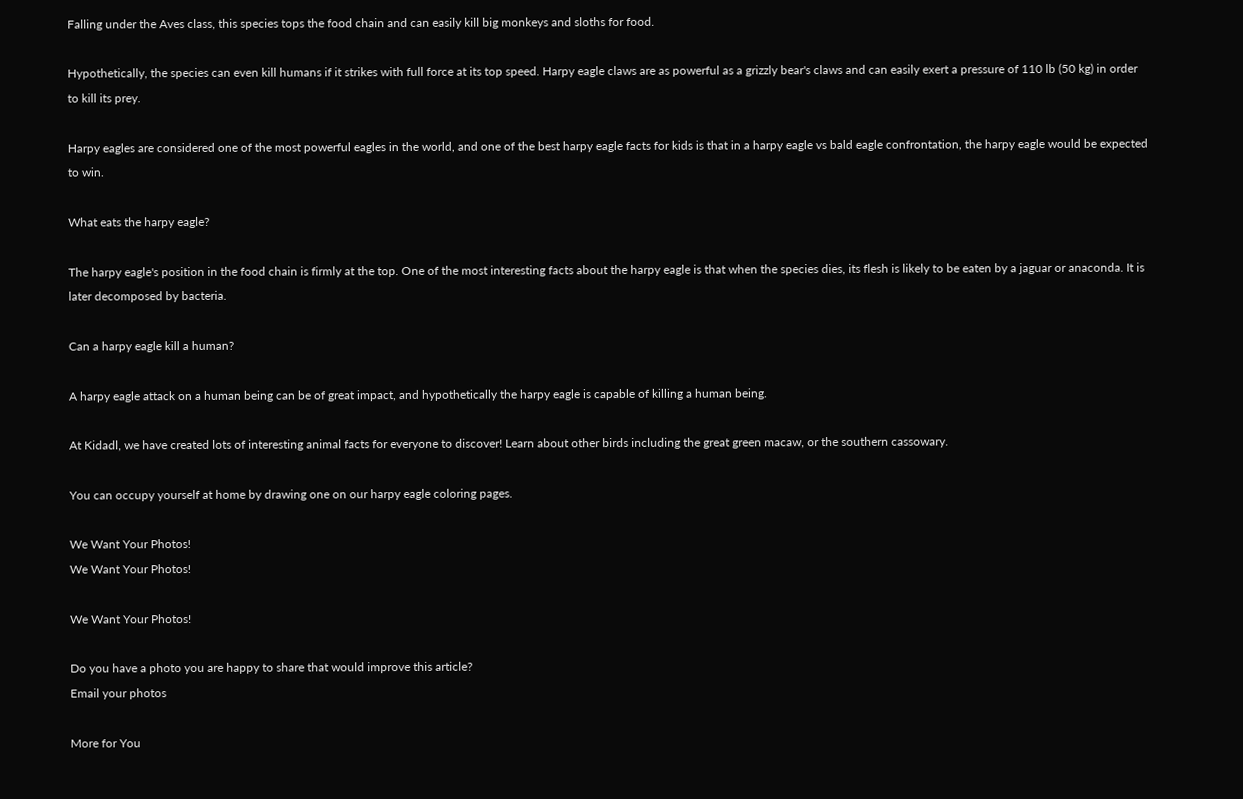Falling under the Aves class, this species tops the food chain and can easily kill big monkeys and sloths for food.

Hypothetically, the species can even kill humans if it strikes with full force at its top speed. Harpy eagle claws are as powerful as a grizzly bear's claws and can easily exert a pressure of 110 lb (50 kg) in order to kill its prey.

Harpy eagles are considered one of the most powerful eagles in the world, and one of the best harpy eagle facts for kids is that in a harpy eagle vs bald eagle confrontation, the harpy eagle would be expected to win.

What eats the harpy eagle?

The harpy eagle's position in the food chain is firmly at the top. One of the most interesting facts about the harpy eagle is that when the species dies, its flesh is likely to be eaten by a jaguar or anaconda. It is later decomposed by bacteria.

Can a harpy eagle kill a human?

A harpy eagle attack on a human being can be of great impact, and hypothetically the harpy eagle is capable of killing a human being.

At Kidadl, we have created lots of interesting animal facts for everyone to discover! Learn about other birds including the great green macaw, or the southern cassowary.

You can occupy yourself at home by drawing one on our harpy eagle coloring pages.

We Want Your Photos!
We Want Your Photos!

We Want Your Photos!

Do you have a photo you are happy to share that would improve this article?
Email your photos

More for You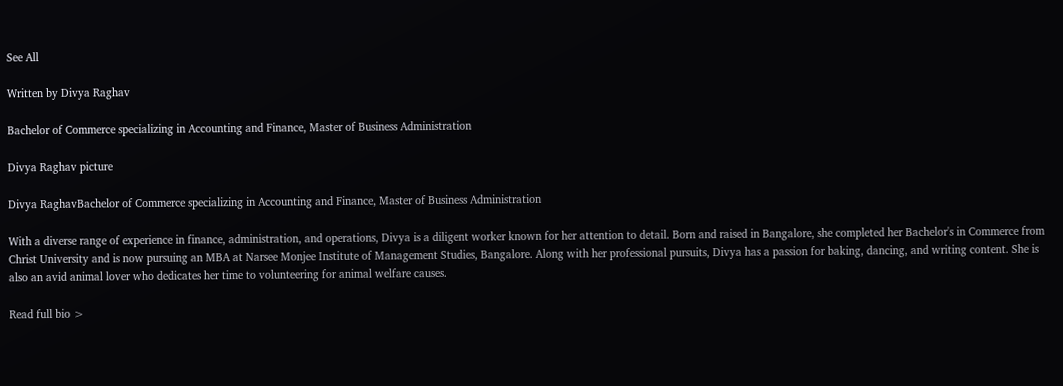See All

Written by Divya Raghav

Bachelor of Commerce specializing in Accounting and Finance, Master of Business Administration

Divya Raghav picture

Divya RaghavBachelor of Commerce specializing in Accounting and Finance, Master of Business Administration

With a diverse range of experience in finance, administration, and operations, Divya is a diligent worker known for her attention to detail. Born and raised in Bangalore, she completed her Bachelor's in Commerce from Christ University and is now pursuing an MBA at Narsee Monjee Institute of Management Studies, Bangalore. Along with her professional pursuits, Divya has a passion for baking, dancing, and writing content. She is also an avid animal lover who dedicates her time to volunteering for animal welfare causes.

Read full bio >